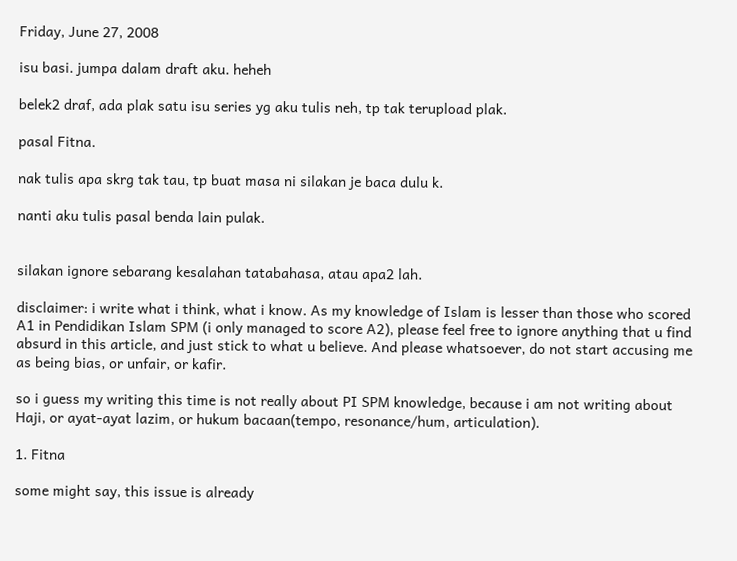Friday, June 27, 2008

isu basi. jumpa dalam draft aku. heheh

belek2 draf, ada plak satu isu series yg aku tulis neh, tp tak terupload plak.

pasal Fitna.

nak tulis apa skrg tak tau, tp buat masa ni silakan je baca dulu k.

nanti aku tulis pasal benda lain pulak.


silakan ignore sebarang kesalahan tatabahasa, atau apa2 lah.

disclaimer: i write what i think, what i know. As my knowledge of Islam is lesser than those who scored A1 in Pendidikan Islam SPM (i only managed to score A2), please feel free to ignore anything that u find absurd in this article, and just stick to what u believe. And please whatsoever, do not start accusing me as being bias, or unfair, or kafir.

so i guess my writing this time is not really about PI SPM knowledge, because i am not writing about Haji, or ayat-ayat lazim, or hukum bacaan(tempo, resonance/hum, articulation).

1. Fitna

some might say, this issue is already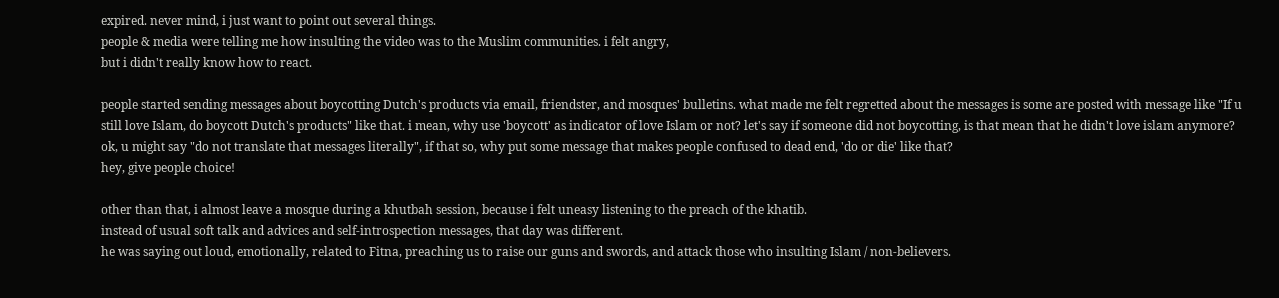expired. never mind, i just want to point out several things.
people & media were telling me how insulting the video was to the Muslim communities. i felt angry,
but i didn't really know how to react.

people started sending messages about boycotting Dutch's products via email, friendster, and mosques' bulletins. what made me felt regretted about the messages is some are posted with message like "If u still love Islam, do boycott Dutch's products" like that. i mean, why use 'boycott' as indicator of love Islam or not? let's say if someone did not boycotting, is that mean that he didn't love islam anymore?
ok, u might say "do not translate that messages literally", if that so, why put some message that makes people confused to dead end, 'do or die' like that?
hey, give people choice!

other than that, i almost leave a mosque during a khutbah session, because i felt uneasy listening to the preach of the khatib.
instead of usual soft talk and advices and self-introspection messages, that day was different.
he was saying out loud, emotionally, related to Fitna, preaching us to raise our guns and swords, and attack those who insulting Islam / non-believers.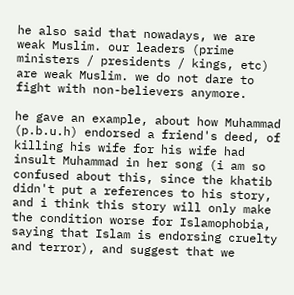he also said that nowadays, we are weak Muslim. our leaders (prime ministers / presidents / kings, etc) are weak Muslim. we do not dare to fight with non-believers anymore.

he gave an example, about how Muhammad (p.b.u.h) endorsed a friend's deed, of killing his wife for his wife had insult Muhammad in her song (i am so confused about this, since the khatib didn't put a references to his story, and i think this story will only make the condition worse for Islamophobia, saying that Islam is endorsing cruelty and terror), and suggest that we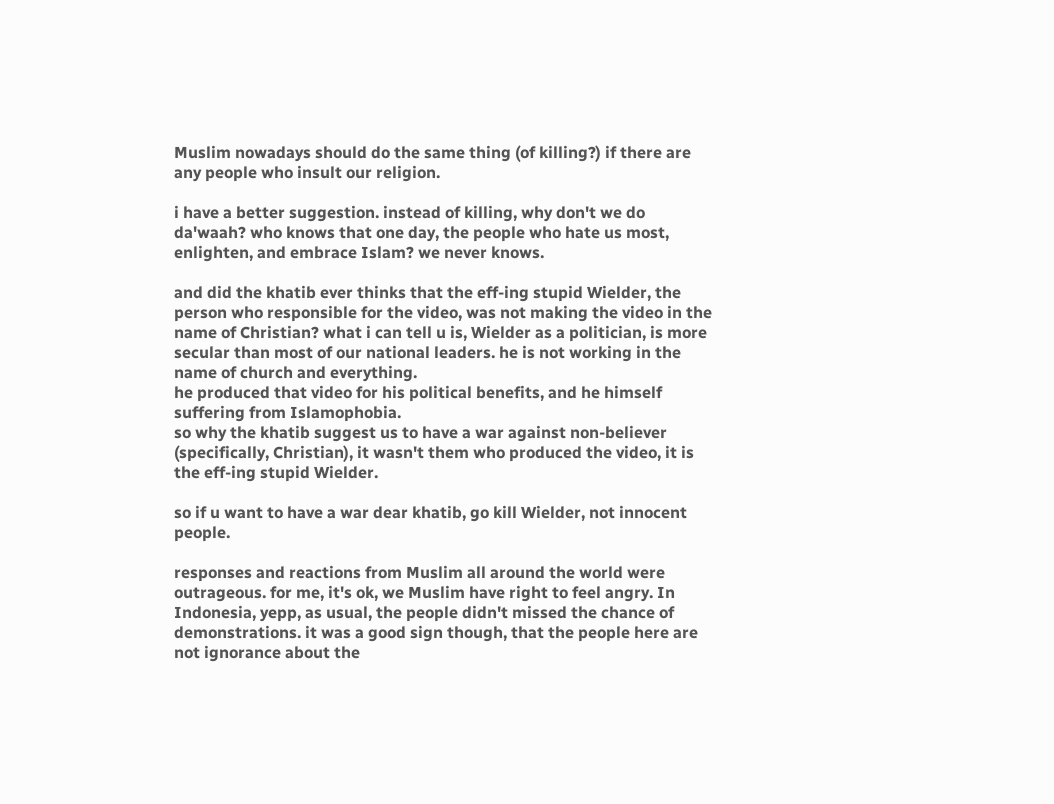Muslim nowadays should do the same thing (of killing?) if there are any people who insult our religion.

i have a better suggestion. instead of killing, why don't we do da'waah? who knows that one day, the people who hate us most, enlighten, and embrace Islam? we never knows.

and did the khatib ever thinks that the eff-ing stupid Wielder, the person who responsible for the video, was not making the video in the name of Christian? what i can tell u is, Wielder as a politician, is more secular than most of our national leaders. he is not working in the name of church and everything.
he produced that video for his political benefits, and he himself suffering from Islamophobia.
so why the khatib suggest us to have a war against non-believer (specifically, Christian), it wasn't them who produced the video, it is the eff-ing stupid Wielder.

so if u want to have a war dear khatib, go kill Wielder, not innocent people.

responses and reactions from Muslim all around the world were outrageous. for me, it's ok, we Muslim have right to feel angry. In Indonesia, yepp, as usual, the people didn't missed the chance of demonstrations. it was a good sign though, that the people here are not ignorance about the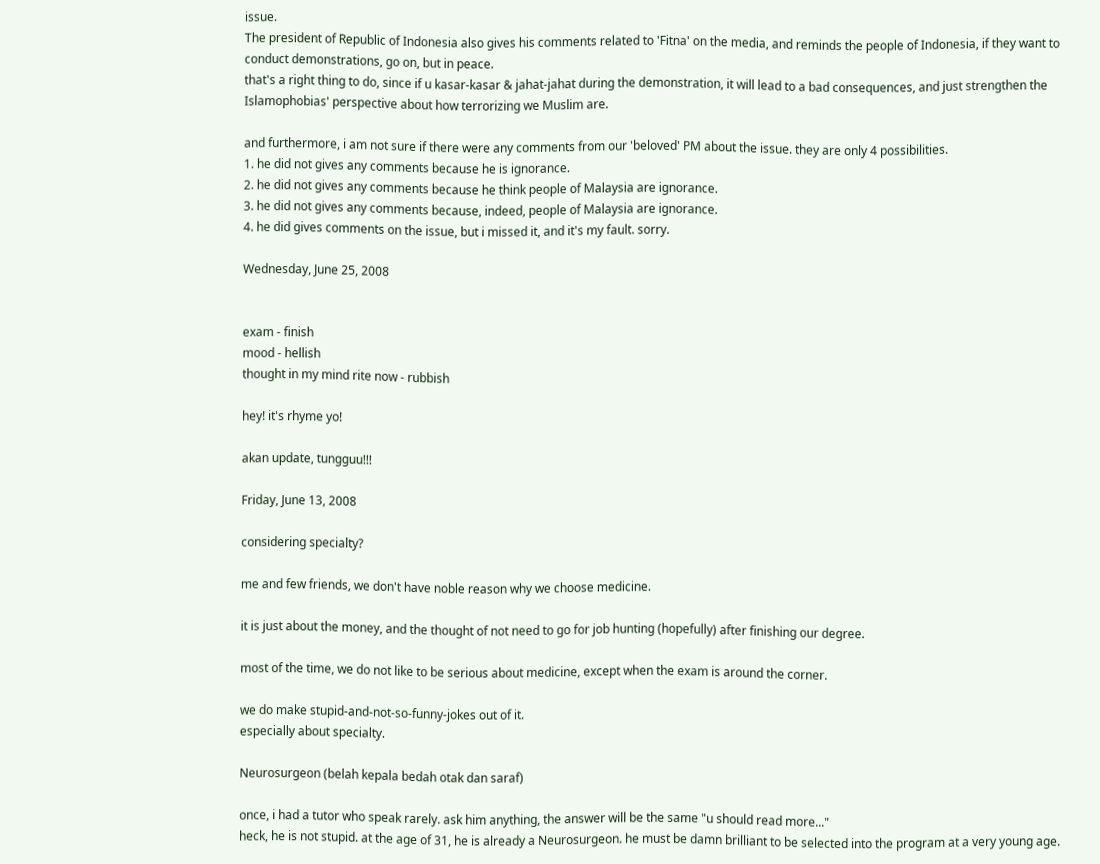issue.
The president of Republic of Indonesia also gives his comments related to 'Fitna' on the media, and reminds the people of Indonesia, if they want to conduct demonstrations, go on, but in peace.
that's a right thing to do, since if u kasar-kasar & jahat-jahat during the demonstration, it will lead to a bad consequences, and just strengthen the Islamophobias' perspective about how terrorizing we Muslim are.

and furthermore, i am not sure if there were any comments from our 'beloved' PM about the issue. they are only 4 possibilities.
1. he did not gives any comments because he is ignorance.
2. he did not gives any comments because he think people of Malaysia are ignorance.
3. he did not gives any comments because, indeed, people of Malaysia are ignorance.
4. he did gives comments on the issue, but i missed it, and it's my fault. sorry.

Wednesday, June 25, 2008


exam - finish
mood - hellish
thought in my mind rite now - rubbish

hey! it's rhyme yo!

akan update, tungguu!!!

Friday, June 13, 2008

considering specialty?

me and few friends, we don't have noble reason why we choose medicine.

it is just about the money, and the thought of not need to go for job hunting (hopefully) after finishing our degree.

most of the time, we do not like to be serious about medicine, except when the exam is around the corner.

we do make stupid-and-not-so-funny-jokes out of it.
especially about specialty.

Neurosurgeon (belah kepala bedah otak dan saraf)

once, i had a tutor who speak rarely. ask him anything, the answer will be the same "u should read more..."
heck, he is not stupid. at the age of 31, he is already a Neurosurgeon. he must be damn brilliant to be selected into the program at a very young age.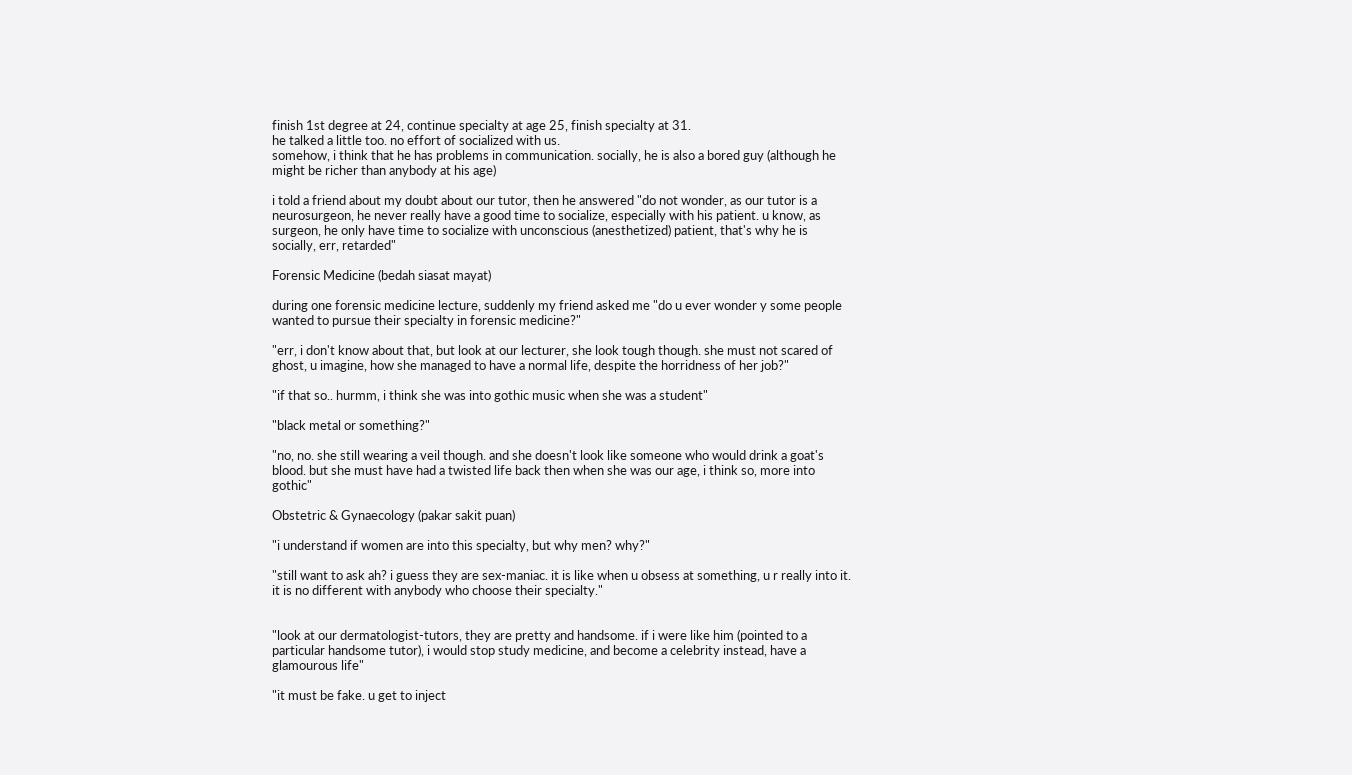finish 1st degree at 24, continue specialty at age 25, finish specialty at 31.
he talked a little too. no effort of socialized with us.
somehow, i think that he has problems in communication. socially, he is also a bored guy (although he might be richer than anybody at his age)

i told a friend about my doubt about our tutor, then he answered "do not wonder, as our tutor is a neurosurgeon, he never really have a good time to socialize, especially with his patient. u know, as surgeon, he only have time to socialize with unconscious (anesthetized) patient, that's why he is socially, err, retarded"

Forensic Medicine (bedah siasat mayat)

during one forensic medicine lecture, suddenly my friend asked me "do u ever wonder y some people wanted to pursue their specialty in forensic medicine?"

"err, i don't know about that, but look at our lecturer, she look tough though. she must not scared of ghost, u imagine, how she managed to have a normal life, despite the horridness of her job?"

"if that so.. hurmm, i think she was into gothic music when she was a student"

"black metal or something?"

"no, no. she still wearing a veil though. and she doesn't look like someone who would drink a goat's blood. but she must have had a twisted life back then when she was our age, i think so, more into gothic"

Obstetric & Gynaecology (pakar sakit puan)

"i understand if women are into this specialty, but why men? why?"

"still want to ask ah? i guess they are sex-maniac. it is like when u obsess at something, u r really into it. it is no different with anybody who choose their specialty."


"look at our dermatologist-tutors, they are pretty and handsome. if i were like him (pointed to a particular handsome tutor), i would stop study medicine, and become a celebrity instead, have a glamourous life"

"it must be fake. u get to inject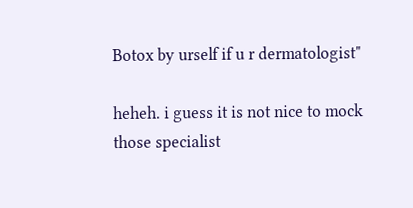Botox by urself if u r dermatologist"

heheh. i guess it is not nice to mock those specialist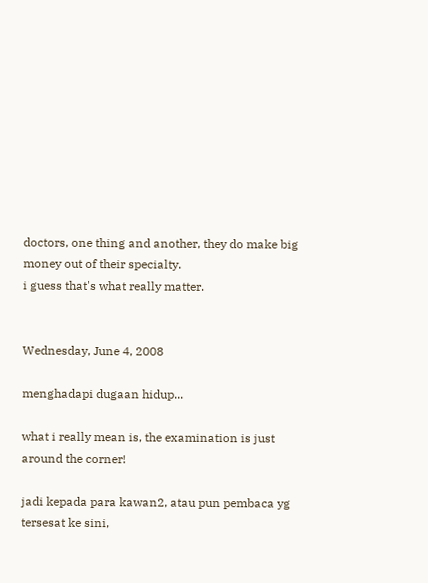doctors, one thing and another, they do make big money out of their specialty.
i guess that's what really matter.


Wednesday, June 4, 2008

menghadapi dugaan hidup...

what i really mean is, the examination is just around the corner!

jadi kepada para kawan2, atau pun pembaca yg tersesat ke sini,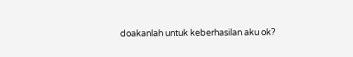doakanlah untuk keberhasilan aku ok?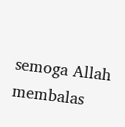semoga Allah membalas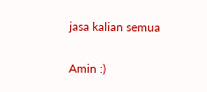jasa kalian semua

Amin :)